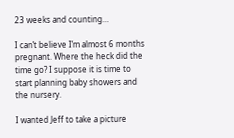23 weeks and counting…

I can’t believe I’m almost 6 months pregnant. Where the heck did the time go? I suppose it is time to start planning baby showers and the nursery.

I wanted Jeff to take a picture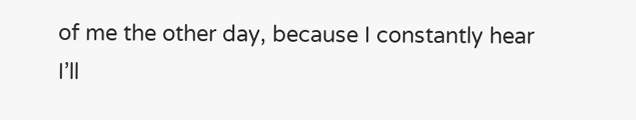of me the other day, because I constantly hear I’ll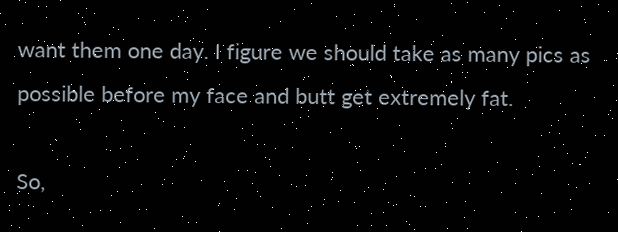want them one day. I figure we should take as many pics as possible before my face and butt get extremely fat.

So,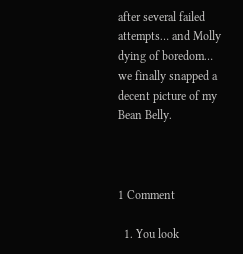after several failed attempts… and Molly dying of boredom… we finally snapped a decent picture of my Bean Belly.



1 Comment

  1. You look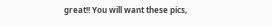great!! You will want these pics,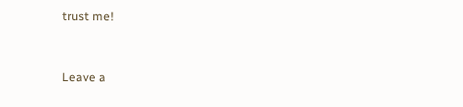trust me!


Leave a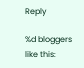Reply

%d bloggers like this: